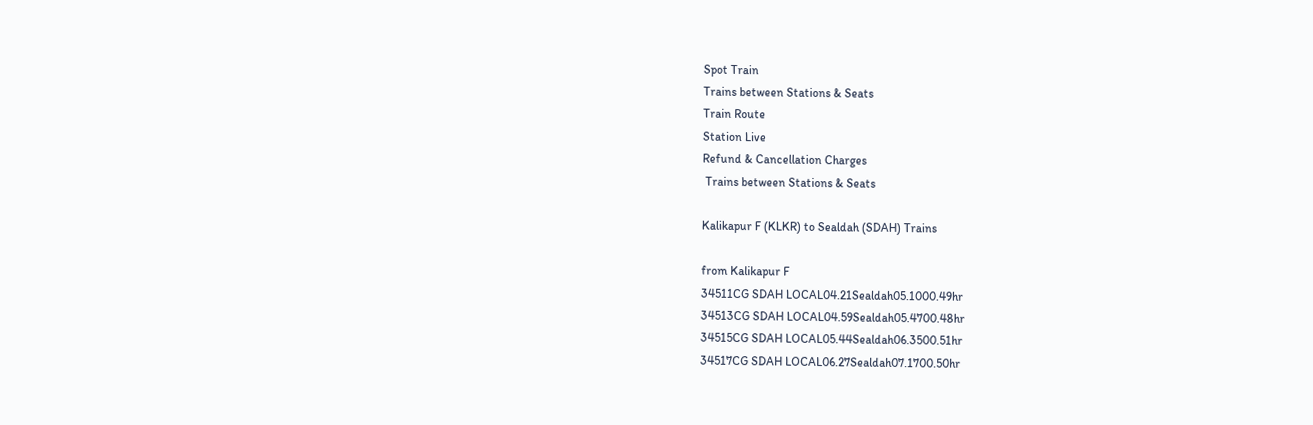Spot Train
Trains between Stations & Seats
Train Route
Station Live
Refund & Cancellation Charges
 Trains between Stations & Seats

Kalikapur F (KLKR) to Sealdah (SDAH) Trains

from Kalikapur F
34511CG SDAH LOCAL04.21Sealdah05.1000.49hr
34513CG SDAH LOCAL04.59Sealdah05.4700.48hr
34515CG SDAH LOCAL05.44Sealdah06.3500.51hr
34517CG SDAH LOCAL06.27Sealdah07.1700.50hr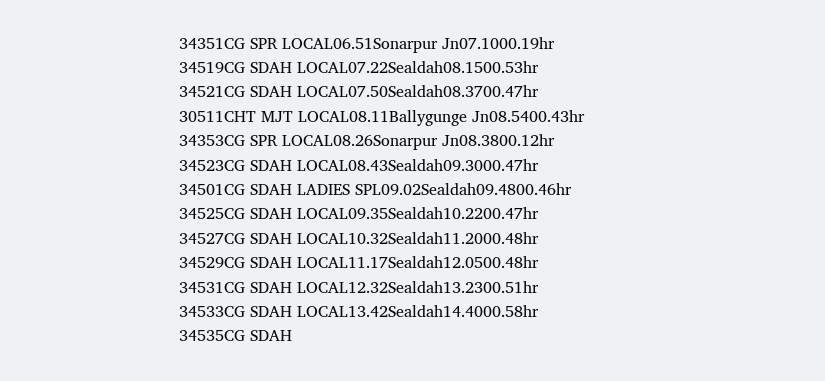34351CG SPR LOCAL06.51Sonarpur Jn07.1000.19hr
34519CG SDAH LOCAL07.22Sealdah08.1500.53hr
34521CG SDAH LOCAL07.50Sealdah08.3700.47hr
30511CHT MJT LOCAL08.11Ballygunge Jn08.5400.43hr
34353CG SPR LOCAL08.26Sonarpur Jn08.3800.12hr
34523CG SDAH LOCAL08.43Sealdah09.3000.47hr
34501CG SDAH LADIES SPL09.02Sealdah09.4800.46hr
34525CG SDAH LOCAL09.35Sealdah10.2200.47hr
34527CG SDAH LOCAL10.32Sealdah11.2000.48hr
34529CG SDAH LOCAL11.17Sealdah12.0500.48hr
34531CG SDAH LOCAL12.32Sealdah13.2300.51hr
34533CG SDAH LOCAL13.42Sealdah14.4000.58hr
34535CG SDAH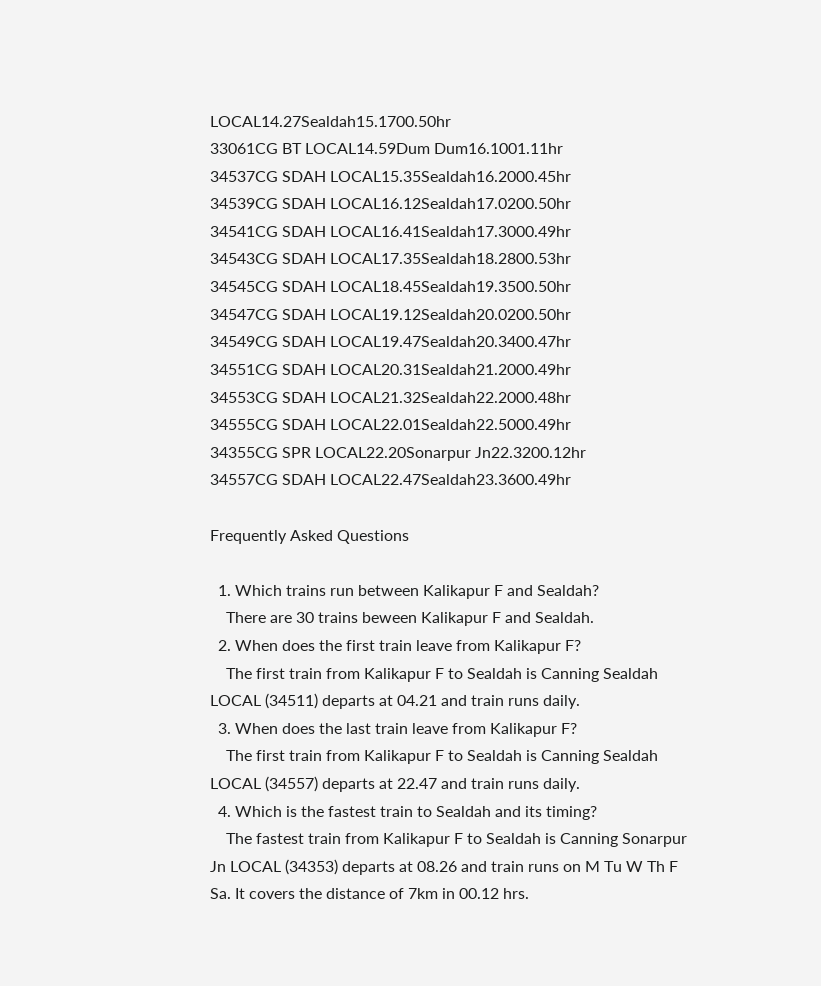LOCAL14.27Sealdah15.1700.50hr
33061CG BT LOCAL14.59Dum Dum16.1001.11hr
34537CG SDAH LOCAL15.35Sealdah16.2000.45hr
34539CG SDAH LOCAL16.12Sealdah17.0200.50hr
34541CG SDAH LOCAL16.41Sealdah17.3000.49hr
34543CG SDAH LOCAL17.35Sealdah18.2800.53hr
34545CG SDAH LOCAL18.45Sealdah19.3500.50hr
34547CG SDAH LOCAL19.12Sealdah20.0200.50hr
34549CG SDAH LOCAL19.47Sealdah20.3400.47hr
34551CG SDAH LOCAL20.31Sealdah21.2000.49hr
34553CG SDAH LOCAL21.32Sealdah22.2000.48hr
34555CG SDAH LOCAL22.01Sealdah22.5000.49hr
34355CG SPR LOCAL22.20Sonarpur Jn22.3200.12hr
34557CG SDAH LOCAL22.47Sealdah23.3600.49hr

Frequently Asked Questions

  1. Which trains run between Kalikapur F and Sealdah?
    There are 30 trains beween Kalikapur F and Sealdah.
  2. When does the first train leave from Kalikapur F?
    The first train from Kalikapur F to Sealdah is Canning Sealdah LOCAL (34511) departs at 04.21 and train runs daily.
  3. When does the last train leave from Kalikapur F?
    The first train from Kalikapur F to Sealdah is Canning Sealdah LOCAL (34557) departs at 22.47 and train runs daily.
  4. Which is the fastest train to Sealdah and its timing?
    The fastest train from Kalikapur F to Sealdah is Canning Sonarpur Jn LOCAL (34353) departs at 08.26 and train runs on M Tu W Th F Sa. It covers the distance of 7km in 00.12 hrs.